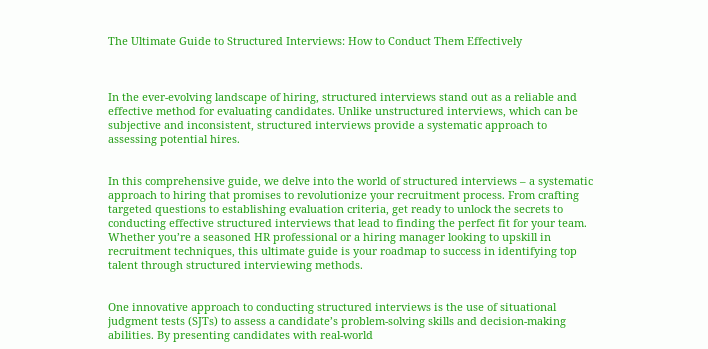The Ultimate Guide to Structured Interviews: How to Conduct Them Effectively



In the ever-evolving landscape of hiring, structured interviews stand out as a reliable and effective method for evaluating candidates. Unlike unstructured interviews, which can be subjective and inconsistent, structured interviews provide a systematic approach to assessing potential hires.


In this comprehensive guide, we delve into the world of structured interviews – a systematic approach to hiring that promises to revolutionize your recruitment process. From crafting targeted questions to establishing evaluation criteria, get ready to unlock the secrets to conducting effective structured interviews that lead to finding the perfect fit for your team. Whether you’re a seasoned HR professional or a hiring manager looking to upskill in recruitment techniques, this ultimate guide is your roadmap to success in identifying top talent through structured interviewing methods.


One innovative approach to conducting structured interviews is the use of situational judgment tests (SJTs) to assess a candidate’s problem-solving skills and decision-making abilities. By presenting candidates with real-world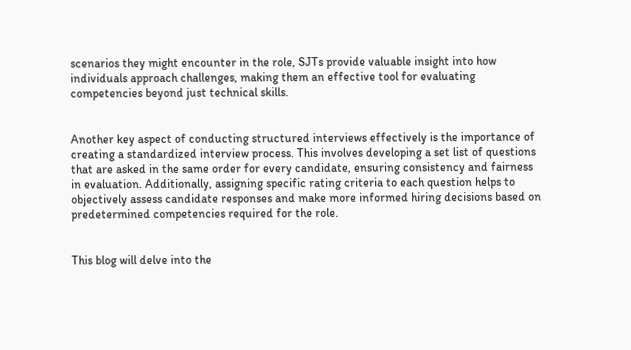scenarios they might encounter in the role, SJTs provide valuable insight into how individuals approach challenges, making them an effective tool for evaluating competencies beyond just technical skills.


Another key aspect of conducting structured interviews effectively is the importance of creating a standardized interview process. This involves developing a set list of questions that are asked in the same order for every candidate, ensuring consistency and fairness in evaluation. Additionally, assigning specific rating criteria to each question helps to objectively assess candidate responses and make more informed hiring decisions based on predetermined competencies required for the role.


This blog will delve into the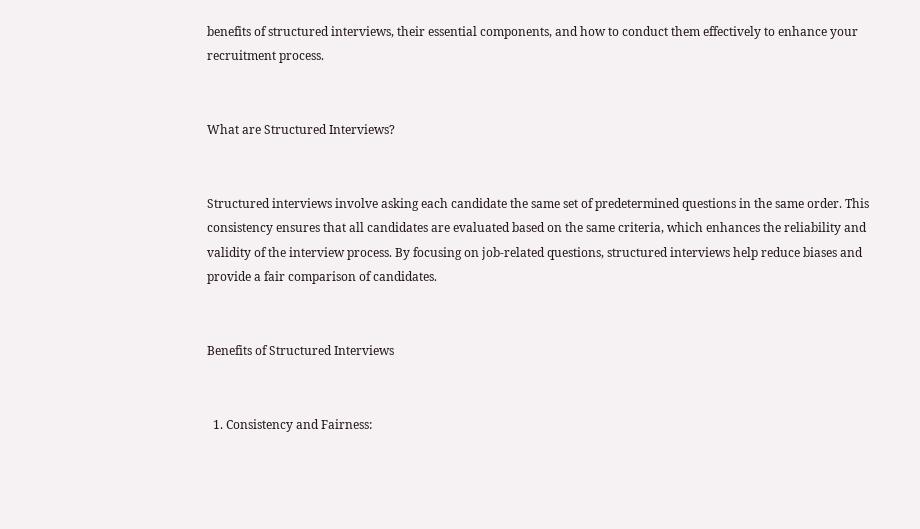benefits of structured interviews, their essential components, and how to conduct them effectively to enhance your recruitment process.


What are Structured Interviews?


Structured interviews involve asking each candidate the same set of predetermined questions in the same order. This consistency ensures that all candidates are evaluated based on the same criteria, which enhances the reliability and validity of the interview process. By focusing on job-related questions, structured interviews help reduce biases and provide a fair comparison of candidates.


Benefits of Structured Interviews


  1. Consistency and Fairness: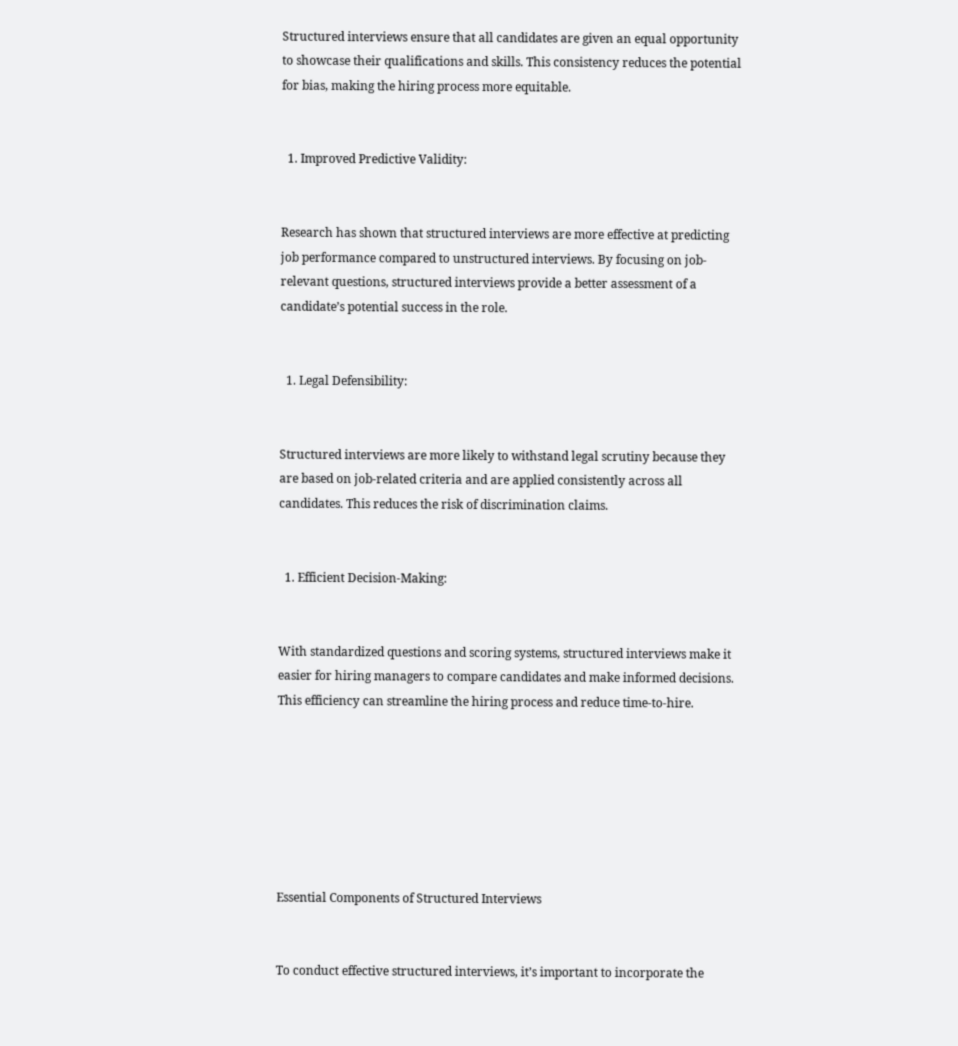Structured interviews ensure that all candidates are given an equal opportunity to showcase their qualifications and skills. This consistency reduces the potential for bias, making the hiring process more equitable.


  1. Improved Predictive Validity:


Research has shown that structured interviews are more effective at predicting job performance compared to unstructured interviews. By focusing on job-relevant questions, structured interviews provide a better assessment of a candidate’s potential success in the role.


  1. Legal Defensibility:


Structured interviews are more likely to withstand legal scrutiny because they are based on job-related criteria and are applied consistently across all candidates. This reduces the risk of discrimination claims.


  1. Efficient Decision-Making:


With standardized questions and scoring systems, structured interviews make it easier for hiring managers to compare candidates and make informed decisions. This efficiency can streamline the hiring process and reduce time-to-hire.







Essential Components of Structured Interviews


To conduct effective structured interviews, it’s important to incorporate the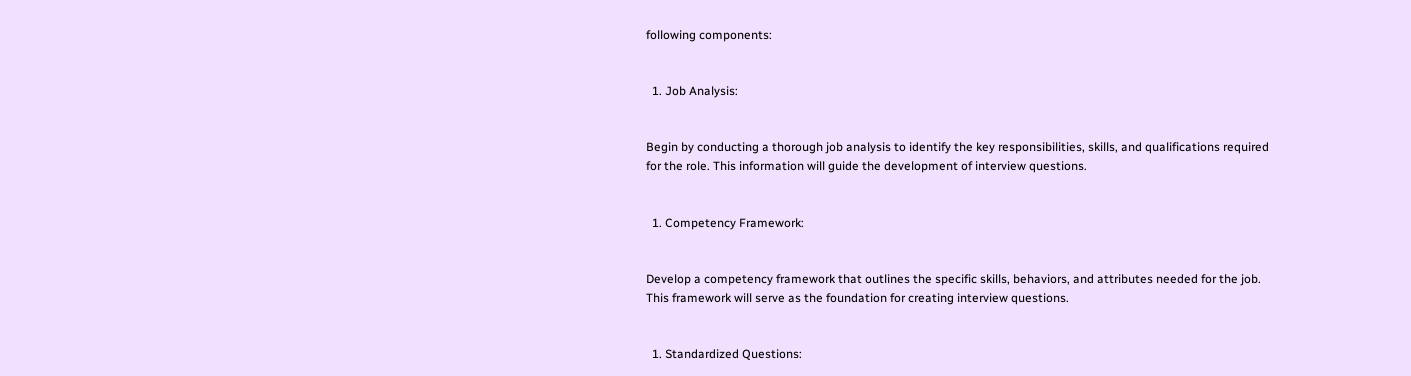following components:


  1. Job Analysis:


Begin by conducting a thorough job analysis to identify the key responsibilities, skills, and qualifications required for the role. This information will guide the development of interview questions.


  1. Competency Framework:


Develop a competency framework that outlines the specific skills, behaviors, and attributes needed for the job. This framework will serve as the foundation for creating interview questions.


  1. Standardized Questions: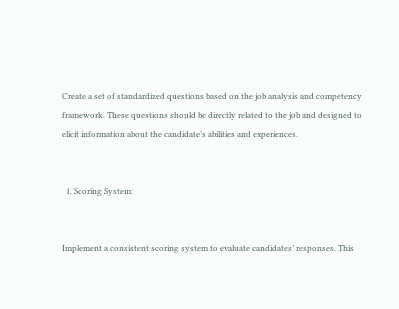Create a set of standardized questions based on the job analysis and competency framework. These questions should be directly related to the job and designed to elicit information about the candidate’s abilities and experiences.


  1. Scoring System:


Implement a consistent scoring system to evaluate candidates’ responses. This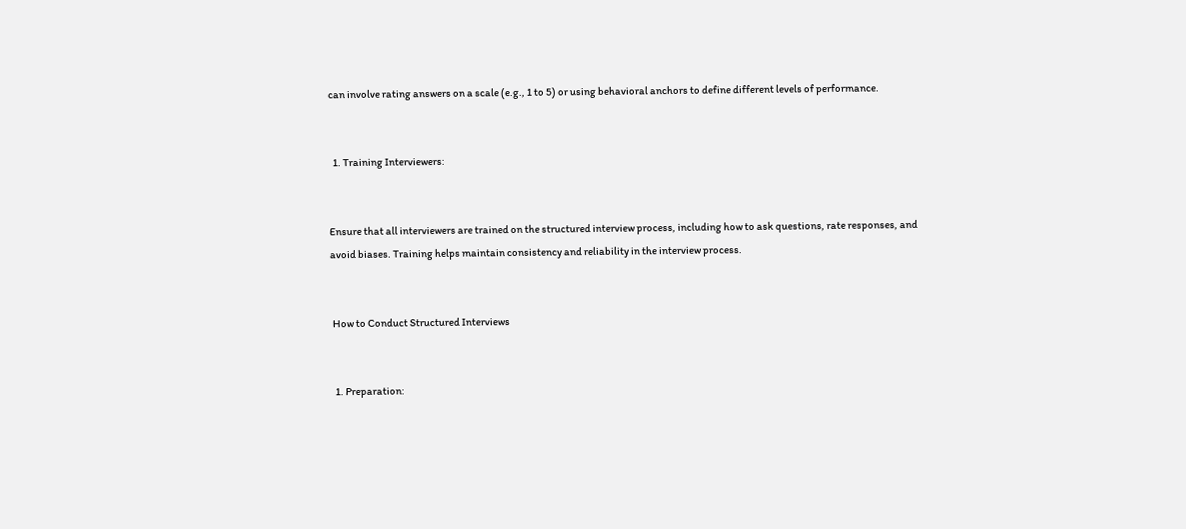can involve rating answers on a scale (e.g., 1 to 5) or using behavioral anchors to define different levels of performance.


  1. Training Interviewers:


Ensure that all interviewers are trained on the structured interview process, including how to ask questions, rate responses, and avoid biases. Training helps maintain consistency and reliability in the interview process.


 How to Conduct Structured Interviews


  1. Preparation: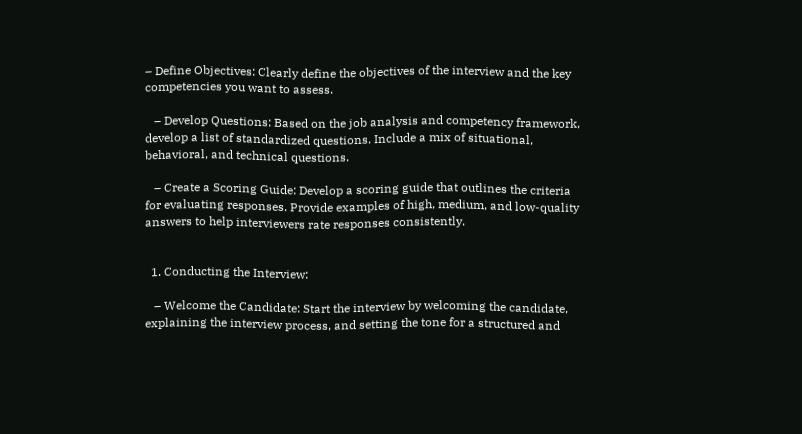– Define Objectives: Clearly define the objectives of the interview and the key competencies you want to assess.

   – Develop Questions: Based on the job analysis and competency framework, develop a list of standardized questions. Include a mix of situational, behavioral, and technical questions.

   – Create a Scoring Guide: Develop a scoring guide that outlines the criteria for evaluating responses. Provide examples of high, medium, and low-quality answers to help interviewers rate responses consistently.


  1. Conducting the Interview:

   – Welcome the Candidate: Start the interview by welcoming the candidate, explaining the interview process, and setting the tone for a structured and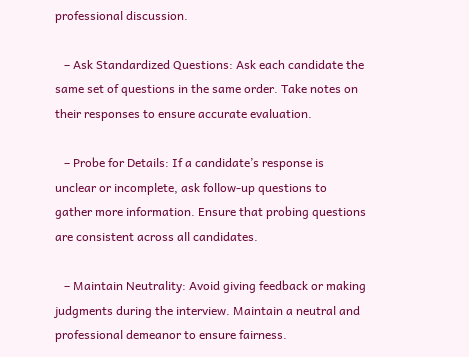professional discussion.

   – Ask Standardized Questions: Ask each candidate the same set of questions in the same order. Take notes on their responses to ensure accurate evaluation.

   – Probe for Details: If a candidate’s response is unclear or incomplete, ask follow-up questions to gather more information. Ensure that probing questions are consistent across all candidates.

   – Maintain Neutrality: Avoid giving feedback or making judgments during the interview. Maintain a neutral and professional demeanor to ensure fairness.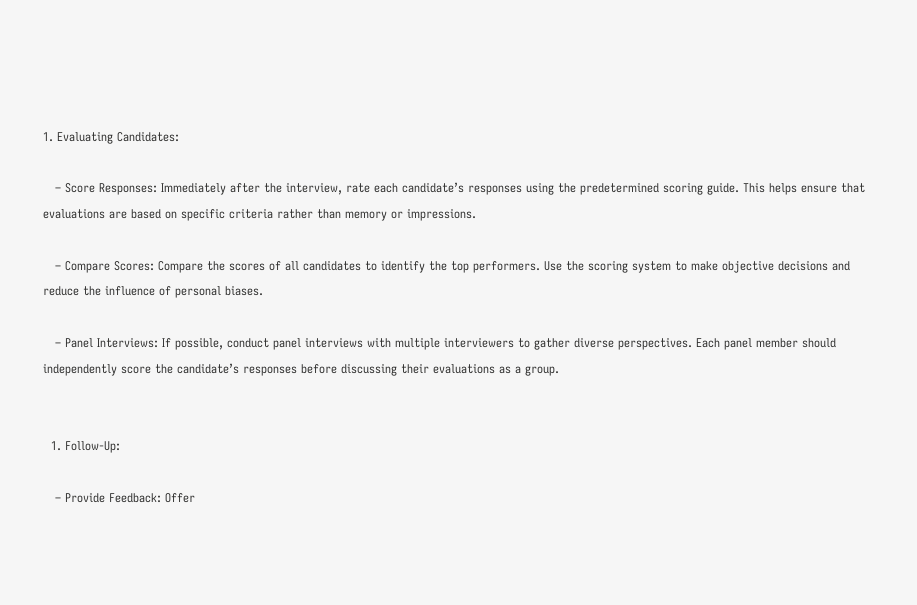1. Evaluating Candidates:

   – Score Responses: Immediately after the interview, rate each candidate’s responses using the predetermined scoring guide. This helps ensure that evaluations are based on specific criteria rather than memory or impressions.

   – Compare Scores: Compare the scores of all candidates to identify the top performers. Use the scoring system to make objective decisions and reduce the influence of personal biases.

   – Panel Interviews: If possible, conduct panel interviews with multiple interviewers to gather diverse perspectives. Each panel member should independently score the candidate’s responses before discussing their evaluations as a group.


  1. Follow-Up:

   – Provide Feedback: Offer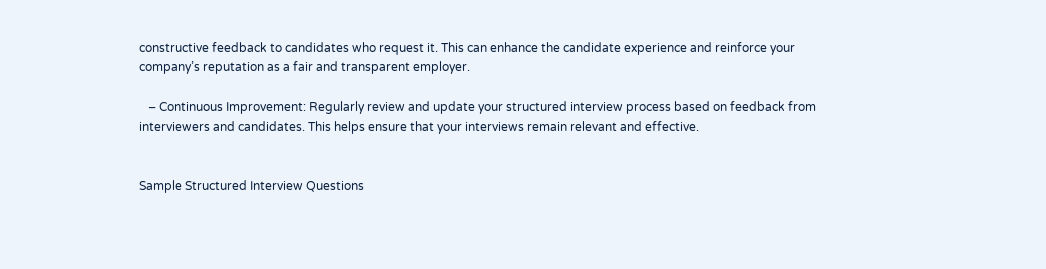constructive feedback to candidates who request it. This can enhance the candidate experience and reinforce your company’s reputation as a fair and transparent employer.

   – Continuous Improvement: Regularly review and update your structured interview process based on feedback from interviewers and candidates. This helps ensure that your interviews remain relevant and effective.


Sample Structured Interview Questions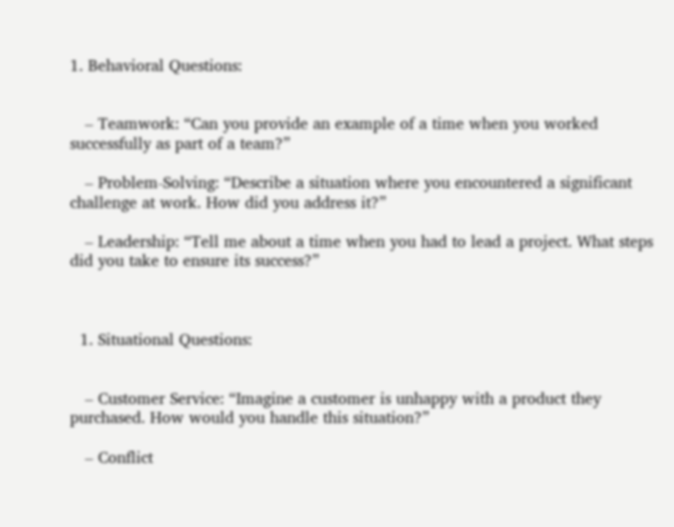1. Behavioral Questions:


   – Teamwork: “Can you provide an example of a time when you worked successfully as part of a team?”

   – Problem-Solving: “Describe a situation where you encountered a significant challenge at work. How did you address it?”

   – Leadership: “Tell me about a time when you had to lead a project. What steps did you take to ensure its success?”



  1. Situational Questions:


   – Customer Service: “Imagine a customer is unhappy with a product they purchased. How would you handle this situation?”

   – Conflict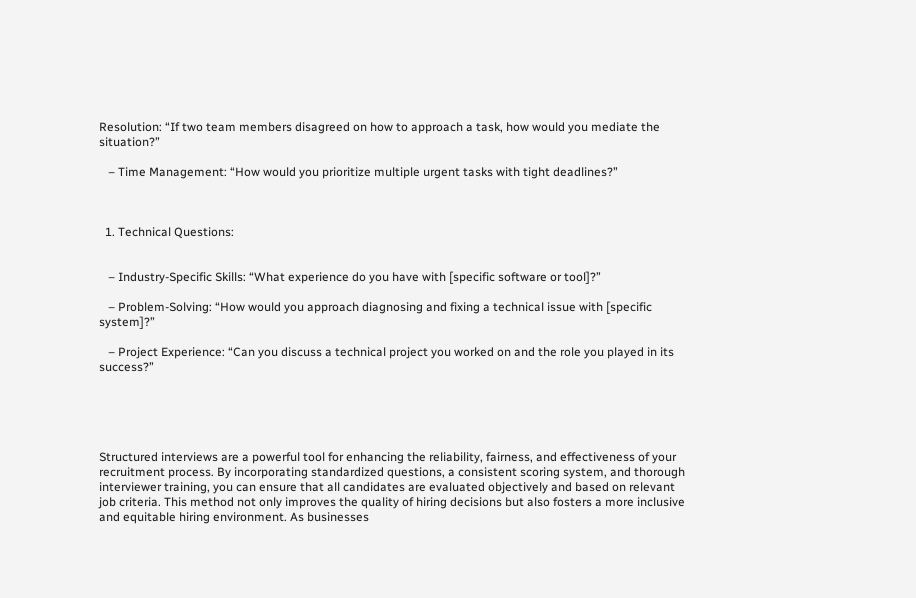Resolution: “If two team members disagreed on how to approach a task, how would you mediate the situation?”

   – Time Management: “How would you prioritize multiple urgent tasks with tight deadlines?”



  1. Technical Questions:


   – Industry-Specific Skills: “What experience do you have with [specific software or tool]?”

   – Problem-Solving: “How would you approach diagnosing and fixing a technical issue with [specific system]?”

   – Project Experience: “Can you discuss a technical project you worked on and the role you played in its success?”





Structured interviews are a powerful tool for enhancing the reliability, fairness, and effectiveness of your recruitment process. By incorporating standardized questions, a consistent scoring system, and thorough interviewer training, you can ensure that all candidates are evaluated objectively and based on relevant job criteria. This method not only improves the quality of hiring decisions but also fosters a more inclusive and equitable hiring environment. As businesses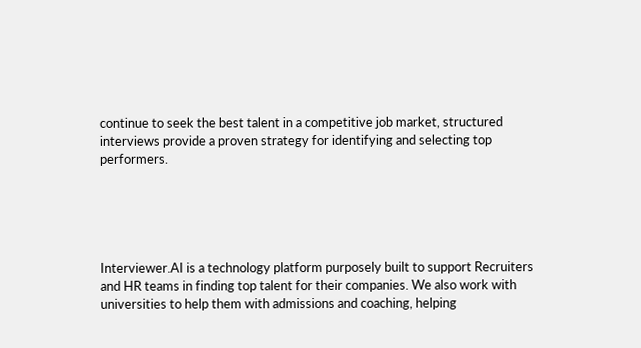continue to seek the best talent in a competitive job market, structured interviews provide a proven strategy for identifying and selecting top performers.





Interviewer.AI is a technology platform purposely built to support Recruiters and HR teams in finding top talent for their companies. We also work with universities to help them with admissions and coaching, helping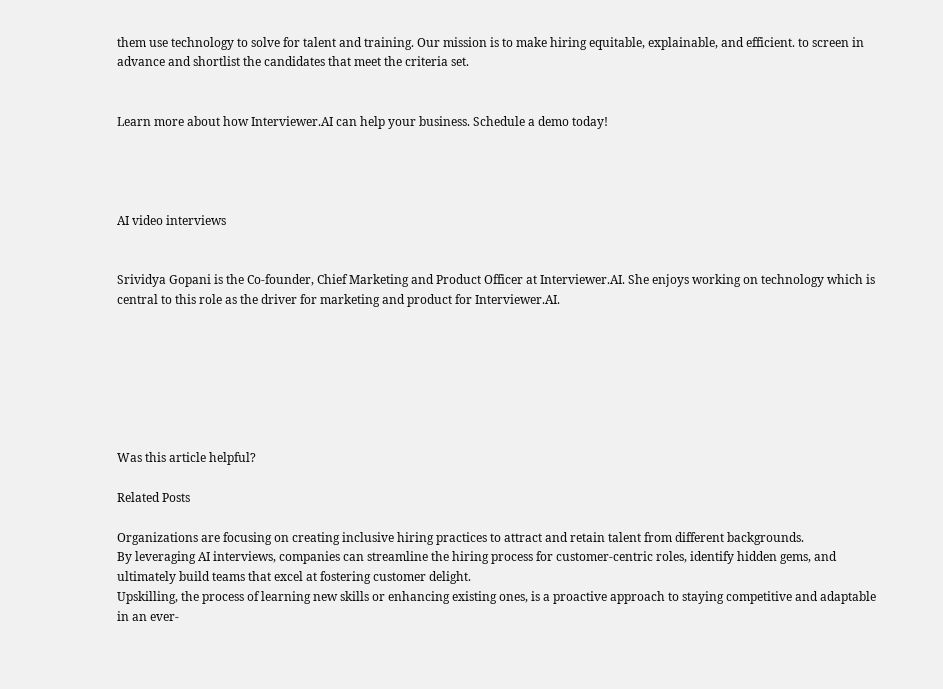them use technology to solve for talent and training. Our mission is to make hiring equitable, explainable, and efficient. to screen in advance and shortlist the candidates that meet the criteria set.


Learn more about how Interviewer.AI can help your business. Schedule a demo today!




AI video interviews


Srividya Gopani is the Co-founder, Chief Marketing and Product Officer at Interviewer.AI. She enjoys working on technology which is central to this role as the driver for marketing and product for Interviewer.AI.







Was this article helpful?

Related Posts

Organizations are focusing on creating inclusive hiring practices to attract and retain talent from different backgrounds.
By leveraging AI interviews, companies can streamline the hiring process for customer-centric roles, identify hidden gems, and ultimately build teams that excel at fostering customer delight.
Upskilling, the process of learning new skills or enhancing existing ones, is a proactive approach to staying competitive and adaptable in an ever-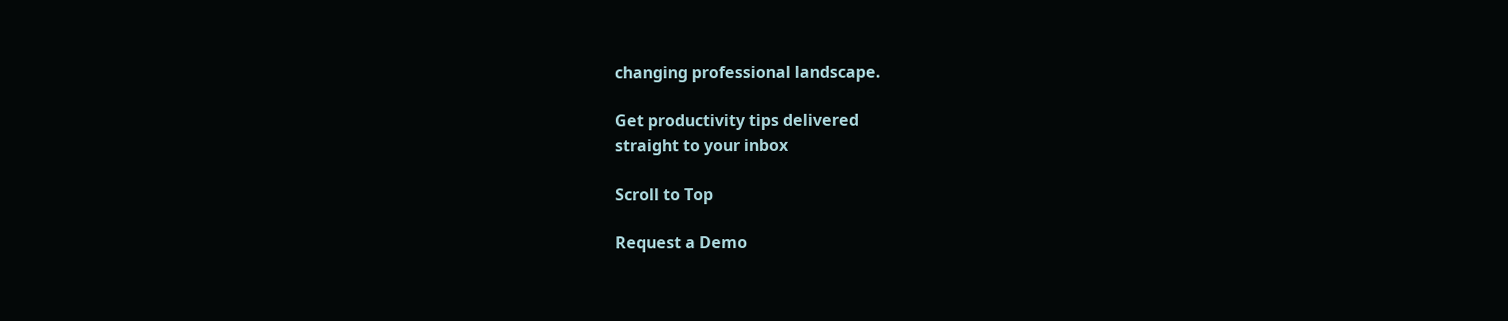changing professional landscape.

Get productivity tips delivered
straight to your inbox

Scroll to Top

Request a Demo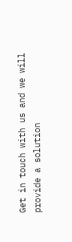Get in touch with us and we will provide a solution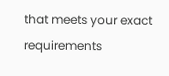that meets your exact requirements